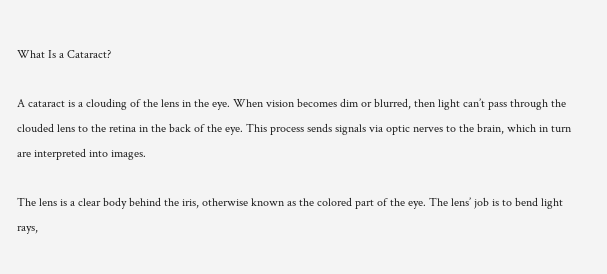What Is a Cataract?

A cataract is a clouding of the lens in the eye. When vision becomes dim or blurred, then light can’t pass through the clouded lens to the retina in the back of the eye. This process sends signals via optic nerves to the brain, which in turn are interpreted into images.

The lens is a clear body behind the iris, otherwise known as the colored part of the eye. The lens’ job is to bend light rays,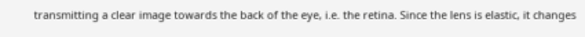transmitting a clear image towards the back of the eye, i.e. the retina. Since the lens is elastic, it changes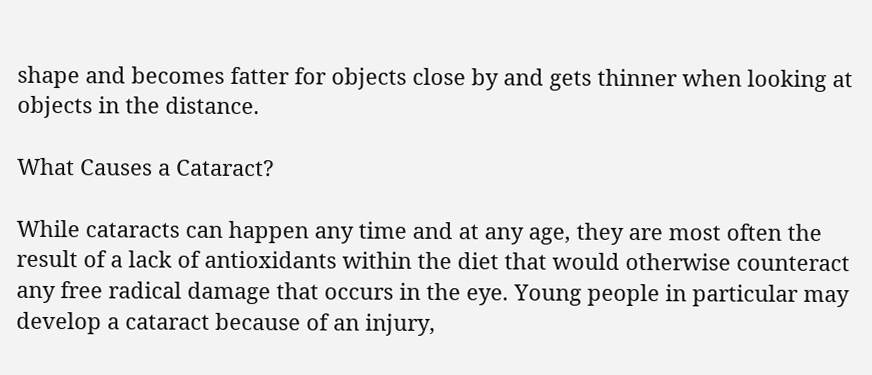shape and becomes fatter for objects close by and gets thinner when looking at objects in the distance.

What Causes a Cataract?

While cataracts can happen any time and at any age, they are most often the result of a lack of antioxidants within the diet that would otherwise counteract any free radical damage that occurs in the eye. Young people in particular may develop a cataract because of an injury,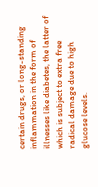certain drugs, or long-standing inflammation in the form of illnesses like diabetes, the latter of which is subject to extra free radical damage due to high glucose levels.